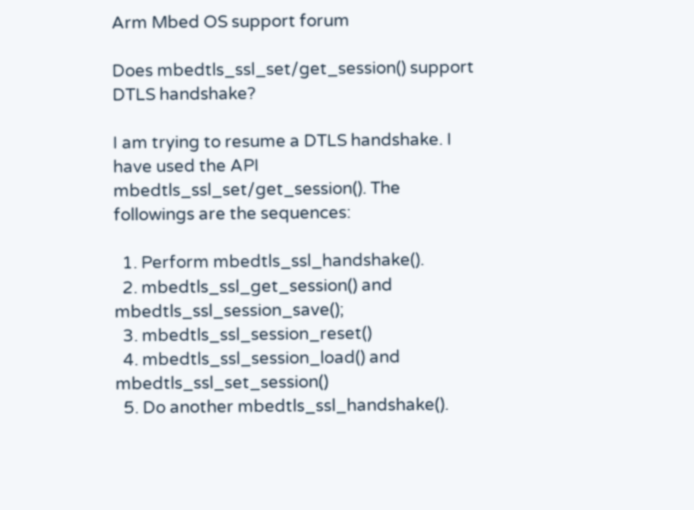Arm Mbed OS support forum

Does mbedtls_ssl_set/get_session() support DTLS handshake?

I am trying to resume a DTLS handshake. I have used the API mbedtls_ssl_set/get_session(). The followings are the sequences:

  1. Perform mbedtls_ssl_handshake().
  2. mbedtls_ssl_get_session() and mbedtls_ssl_session_save();
  3. mbedtls_ssl_session_reset()
  4. mbedtls_ssl_session_load() and mbedtls_ssl_set_session()
  5. Do another mbedtls_ssl_handshake().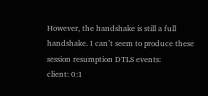However, the handshake is still a full handshake. I can’t seem to produce these session resumption DTLS events:
client: 0:1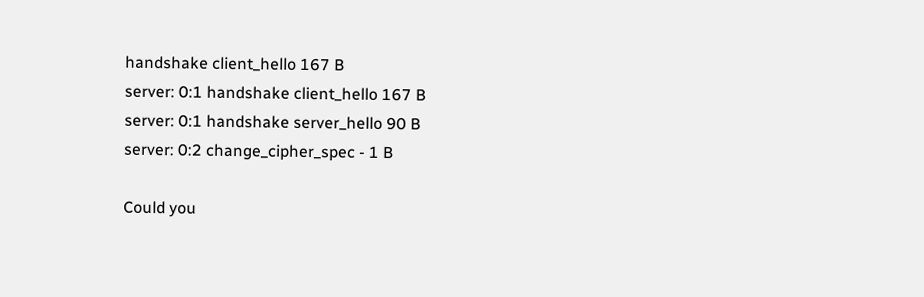handshake client_hello 167 B
server: 0:1 handshake client_hello 167 B
server: 0:1 handshake server_hello 90 B
server: 0:2 change_cipher_spec - 1 B

Could you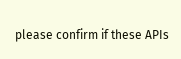please confirm if these APIs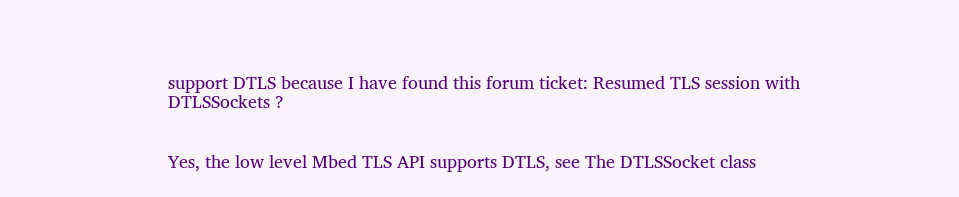support DTLS because I have found this forum ticket: Resumed TLS session with DTLSSockets ?


Yes, the low level Mbed TLS API supports DTLS, see The DTLSSocket class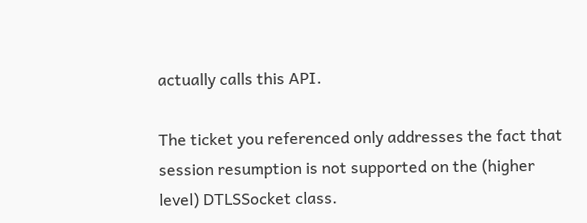actually calls this API.

The ticket you referenced only addresses the fact that session resumption is not supported on the (higher level) DTLSSocket class.